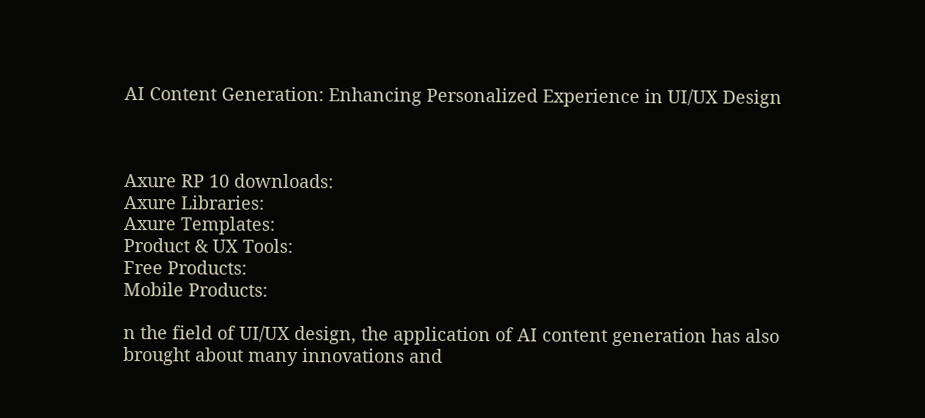AI Content Generation: Enhancing Personalized Experience in UI/UX Design



Axure RP 10 downloads:
Axure Libraries:
Axure Templates:
Product & UX Tools:
Free Products:
Mobile Products:

n the field of UI/UX design, the application of AI content generation has also brought about many innovations and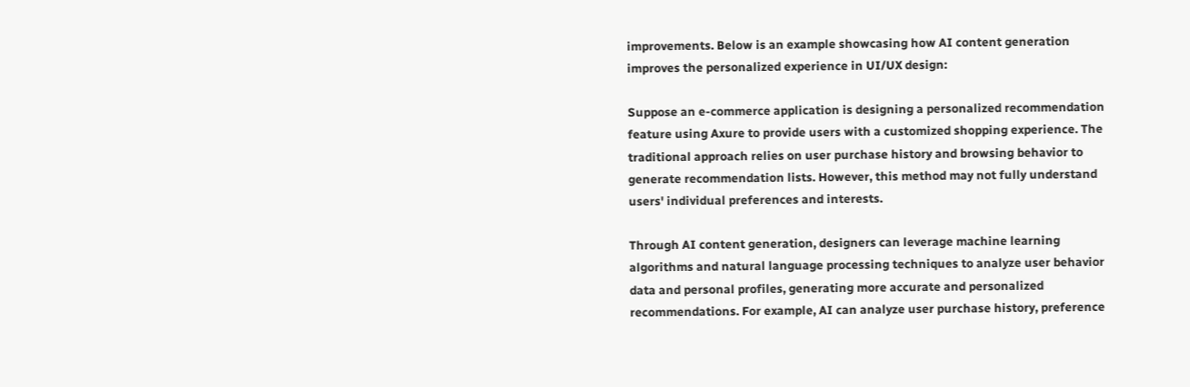improvements. Below is an example showcasing how AI content generation improves the personalized experience in UI/UX design:

Suppose an e-commerce application is designing a personalized recommendation feature using Axure to provide users with a customized shopping experience. The traditional approach relies on user purchase history and browsing behavior to generate recommendation lists. However, this method may not fully understand users' individual preferences and interests.

Through AI content generation, designers can leverage machine learning algorithms and natural language processing techniques to analyze user behavior data and personal profiles, generating more accurate and personalized recommendations. For example, AI can analyze user purchase history, preference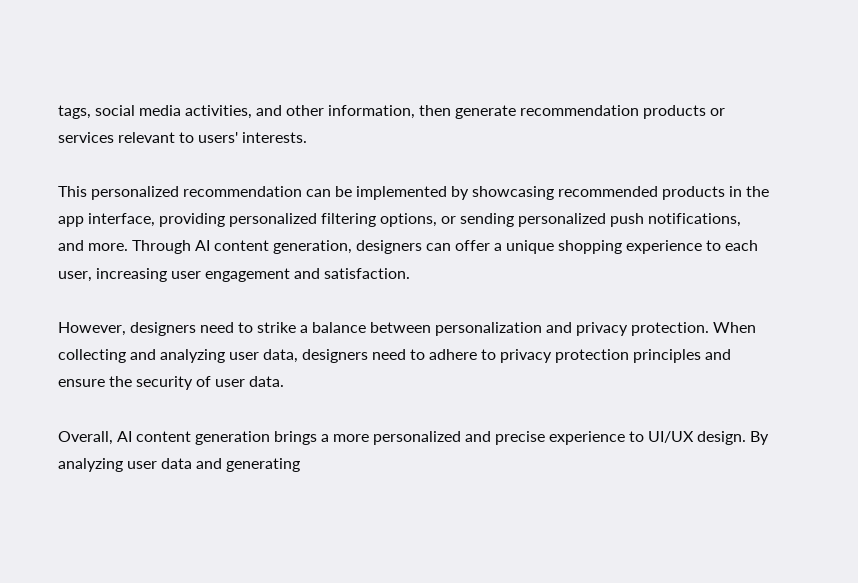tags, social media activities, and other information, then generate recommendation products or services relevant to users' interests.

This personalized recommendation can be implemented by showcasing recommended products in the app interface, providing personalized filtering options, or sending personalized push notifications, and more. Through AI content generation, designers can offer a unique shopping experience to each user, increasing user engagement and satisfaction.

However, designers need to strike a balance between personalization and privacy protection. When collecting and analyzing user data, designers need to adhere to privacy protection principles and ensure the security of user data.

Overall, AI content generation brings a more personalized and precise experience to UI/UX design. By analyzing user data and generating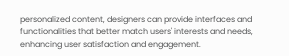personalized content, designers can provide interfaces and functionalities that better match users' interests and needs, enhancing user satisfaction and engagement.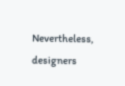Nevertheless, designers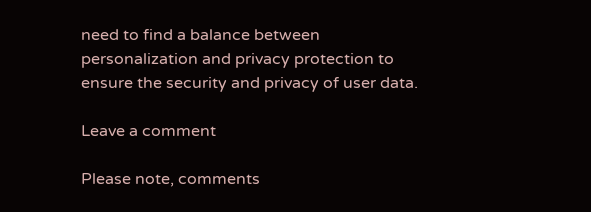need to find a balance between personalization and privacy protection to ensure the security and privacy of user data.

Leave a comment

Please note, comments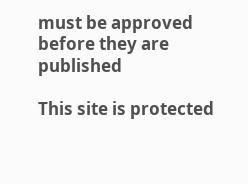must be approved before they are published

This site is protected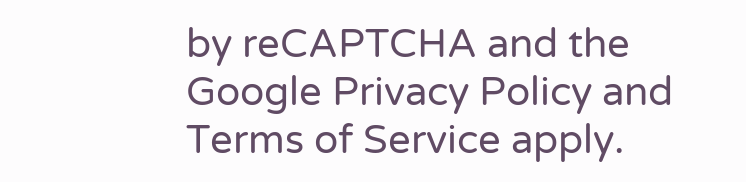by reCAPTCHA and the Google Privacy Policy and Terms of Service apply.